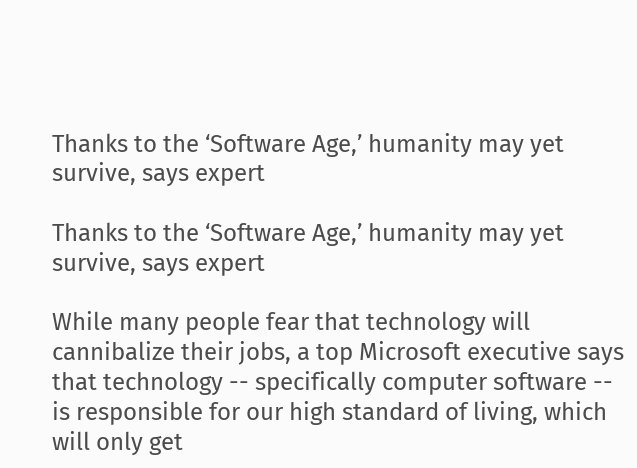Thanks to the ‘Software Age,’ humanity may yet survive, says expert

Thanks to the ‘Software Age,’ humanity may yet survive, says expert

While many people fear that technology will cannibalize their jobs, a top Microsoft executive says that technology -- specifically computer software -- is responsible for our high standard of living, which will only get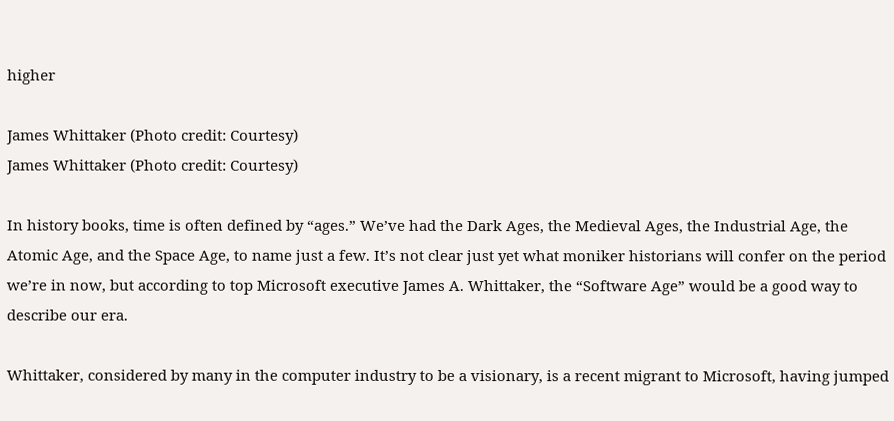higher

James Whittaker (Photo credit: Courtesy)
James Whittaker (Photo credit: Courtesy)

In history books, time is often defined by “ages.” We’ve had the Dark Ages, the Medieval Ages, the Industrial Age, the Atomic Age, and the Space Age, to name just a few. It’s not clear just yet what moniker historians will confer on the period we’re in now, but according to top Microsoft executive James A. Whittaker, the “Software Age” would be a good way to describe our era.

Whittaker, considered by many in the computer industry to be a visionary, is a recent migrant to Microsoft, having jumped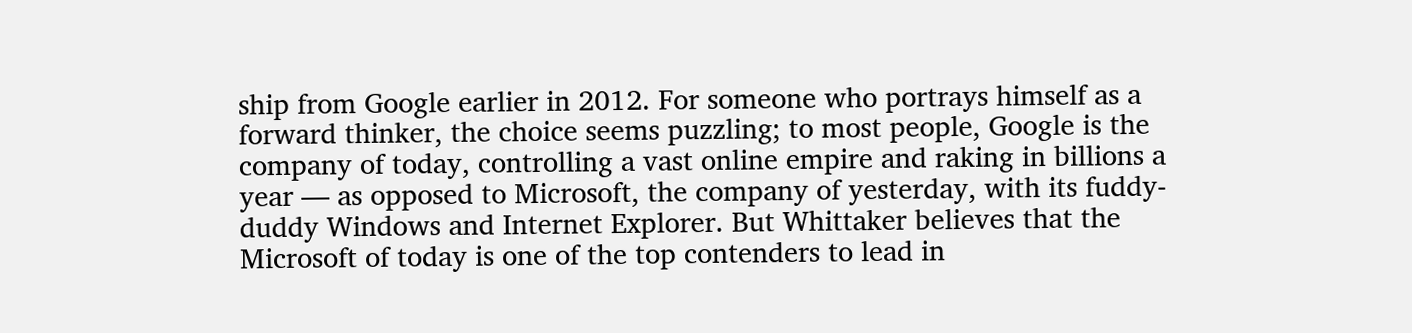ship from Google earlier in 2012. For someone who portrays himself as a forward thinker, the choice seems puzzling; to most people, Google is the company of today, controlling a vast online empire and raking in billions a year — as opposed to Microsoft, the company of yesterday, with its fuddy-duddy Windows and Internet Explorer. But Whittaker believes that the Microsoft of today is one of the top contenders to lead in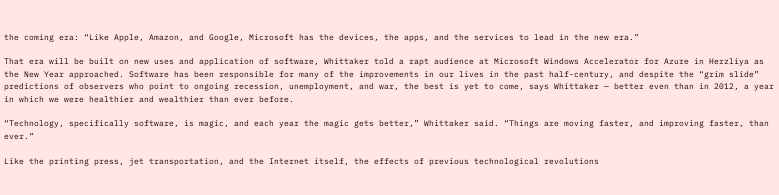the coming era: “Like Apple, Amazon, and Google, Microsoft has the devices, the apps, and the services to lead in the new era.”

That era will be built on new uses and application of software, Whittaker told a rapt audience at Microsoft Windows Accelerator for Azure in Herzliya as the New Year approached. Software has been responsible for many of the improvements in our lives in the past half-century, and despite the “grim slide” predictions of observers who point to ongoing recession, unemployment, and war, the best is yet to come, says Whittaker — better even than in 2012, a year in which we were healthier and wealthier than ever before.

“Technology, specifically software, is magic, and each year the magic gets better,” Whittaker said. “Things are moving faster, and improving faster, than ever.”

Like the printing press, jet transportation, and the Internet itself, the effects of previous technological revolutions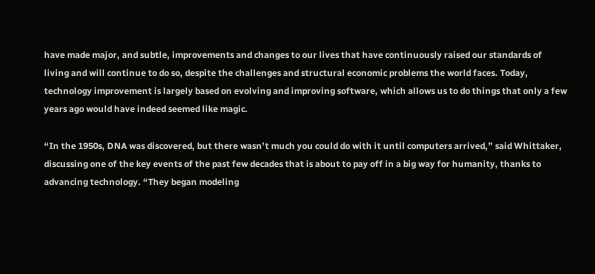have made major, and subtle, improvements and changes to our lives that have continuously raised our standards of living and will continue to do so, despite the challenges and structural economic problems the world faces. Today, technology improvement is largely based on evolving and improving software, which allows us to do things that only a few years ago would have indeed seemed like magic.

“In the 1950s, DNA was discovered, but there wasn’t much you could do with it until computers arrived,” said Whittaker, discussing one of the key events of the past few decades that is about to pay off in a big way for humanity, thanks to advancing technology. “They began modeling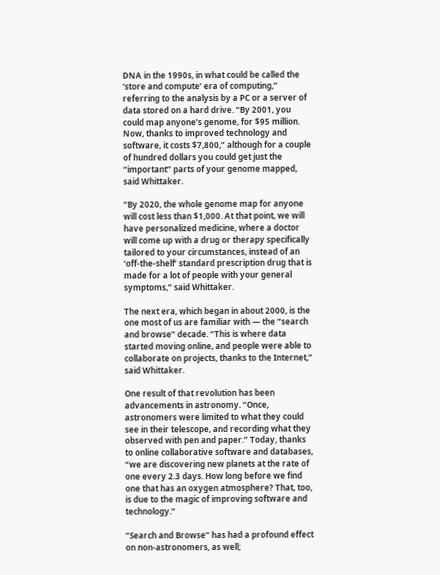DNA in the 1990s, in what could be called the ‘store and compute’ era of computing,” referring to the analysis by a PC or a server of data stored on a hard drive. “By 2001, you could map anyone’s genome, for $95 million. Now, thanks to improved technology and software, it costs $7,800,” although for a couple of hundred dollars you could get just the “important” parts of your genome mapped, said Whittaker.

“By 2020, the whole genome map for anyone will cost less than $1,000. At that point, we will have personalized medicine, where a doctor will come up with a drug or therapy specifically tailored to your circumstances, instead of an ‘off-the-shelf’ standard prescription drug that is made for a lot of people with your general symptoms,” said Whittaker.

The next era, which began in about 2000, is the one most of us are familiar with — the “search and browse” decade. “This is where data started moving online, and people were able to collaborate on projects, thanks to the Internet,” said Whittaker.

One result of that revolution has been advancements in astronomy. “Once, astronomers were limited to what they could see in their telescope, and recording what they observed with pen and paper.” Today, thanks to online collaborative software and databases, “we are discovering new planets at the rate of one every 2.3 days. How long before we find one that has an oxygen atmosphere? That, too, is due to the magic of improving software and technology.”

“Search and Browse” has had a profound effect on non-astronomers, as well;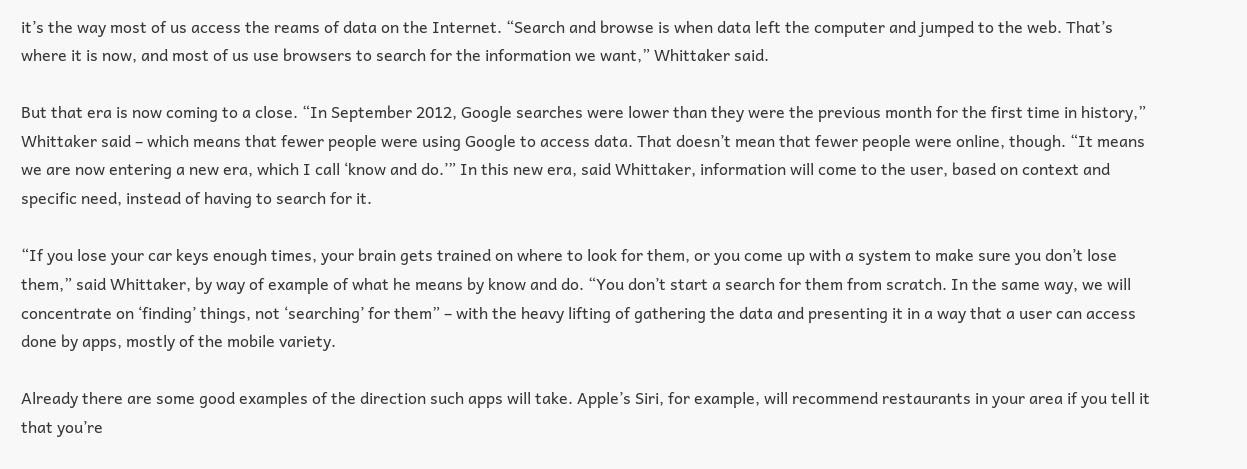it’s the way most of us access the reams of data on the Internet. “Search and browse is when data left the computer and jumped to the web. That’s where it is now, and most of us use browsers to search for the information we want,” Whittaker said.

But that era is now coming to a close. “In September 2012, Google searches were lower than they were the previous month for the first time in history,” Whittaker said – which means that fewer people were using Google to access data. That doesn’t mean that fewer people were online, though. “It means we are now entering a new era, which I call ‘know and do.’” In this new era, said Whittaker, information will come to the user, based on context and specific need, instead of having to search for it.

“If you lose your car keys enough times, your brain gets trained on where to look for them, or you come up with a system to make sure you don’t lose them,” said Whittaker, by way of example of what he means by know and do. “You don’t start a search for them from scratch. In the same way, we will concentrate on ‘finding’ things, not ‘searching’ for them” – with the heavy lifting of gathering the data and presenting it in a way that a user can access done by apps, mostly of the mobile variety.

Already there are some good examples of the direction such apps will take. Apple’s Siri, for example, will recommend restaurants in your area if you tell it that you’re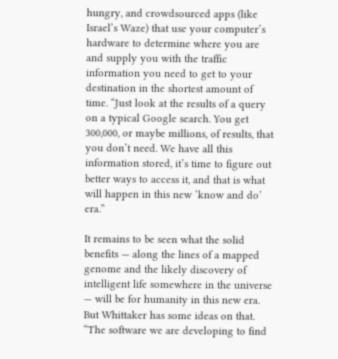hungry, and crowdsourced apps (like Israel’s Waze) that use your computer’s hardware to determine where you are and supply you with the traffic information you need to get to your destination in the shortest amount of time. “Just look at the results of a query on a typical Google search. You get 300,000, or maybe millions, of results, that you don’t need. We have all this information stored, it’s time to figure out better ways to access it, and that is what will happen in this new ‘know and do’ era.”

It remains to be seen what the solid benefits — along the lines of a mapped genome and the likely discovery of intelligent life somewhere in the universe — will be for humanity in this new era. But Whittaker has some ideas on that. “The software we are developing to find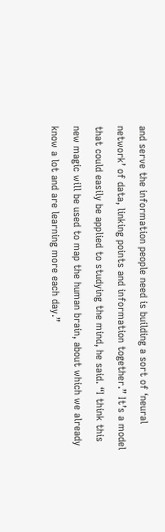and serve the information people need is building a sort of ‘neural network’ of data, linking points and information together.” It’s a model that could easily be applied to studying the mind, he said. “I think this new magic will be used to map the human brain, about which we already know a lot and are learning more each day.”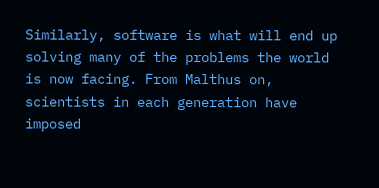Similarly, software is what will end up solving many of the problems the world is now facing. From Malthus on, scientists in each generation have imposed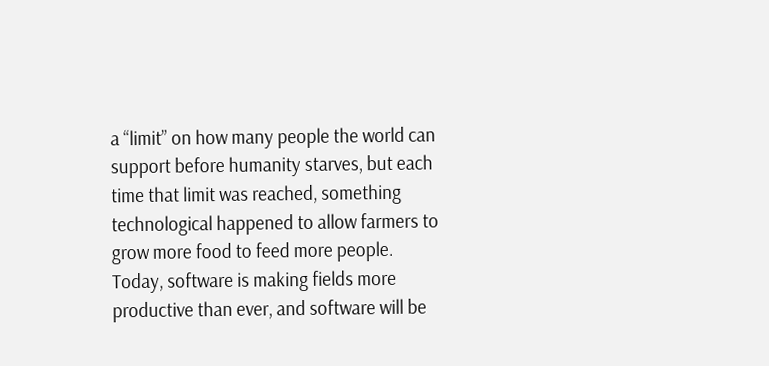a “limit” on how many people the world can support before humanity starves, but each time that limit was reached, something technological happened to allow farmers to grow more food to feed more people. Today, software is making fields more productive than ever, and software will be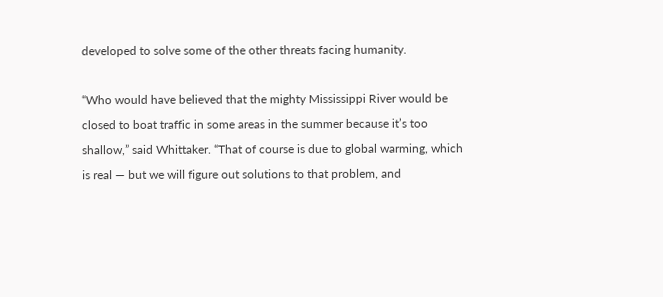developed to solve some of the other threats facing humanity.

“Who would have believed that the mighty Mississippi River would be closed to boat traffic in some areas in the summer because it’s too shallow,” said Whittaker. “That of course is due to global warming, which is real — but we will figure out solutions to that problem, and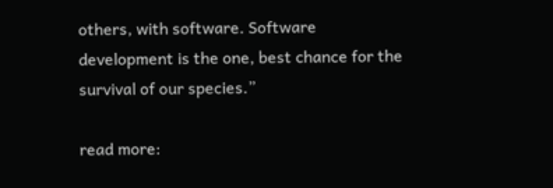others, with software. Software development is the one, best chance for the survival of our species.”

read more: